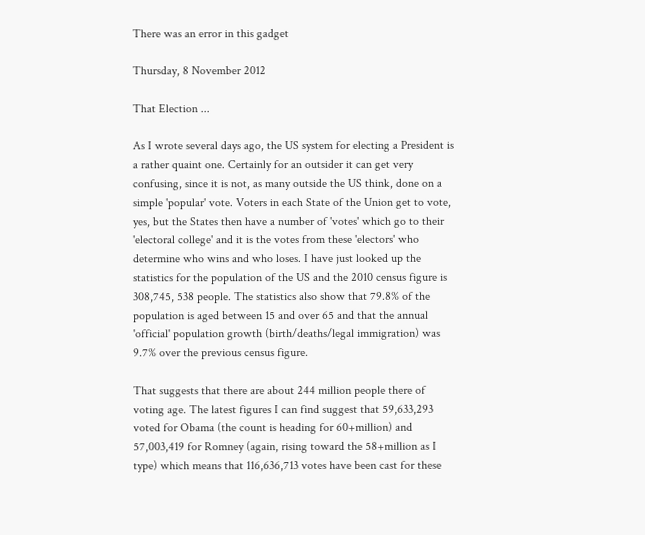There was an error in this gadget

Thursday, 8 November 2012

That Election ...

As I wrote several days ago, the US system for electing a President is a rather quaint one. Certainly for an outsider it can get very confusing, since it is not, as many outside the US think, done on a simple 'popular' vote. Voters in each State of the Union get to vote, yes, but the States then have a number of 'votes' which go to their 'electoral college' and it is the votes from these 'electors' who determine who wins and who loses. I have just looked up the statistics for the population of the US and the 2010 census figure is 308,745, 538 people. The statistics also show that 79.8% of the population is aged between 15 and over 65 and that the annual 'official' population growth (birth/deaths/legal immigration) was 9.7% over the previous census figure.

That suggests that there are about 244 million people there of voting age. The latest figures I can find suggest that 59,633,293 voted for Obama (the count is heading for 60+million) and 57,003,419 for Romney (again, rising toward the 58+million as I type) which means that 116,636,713 votes have been cast for these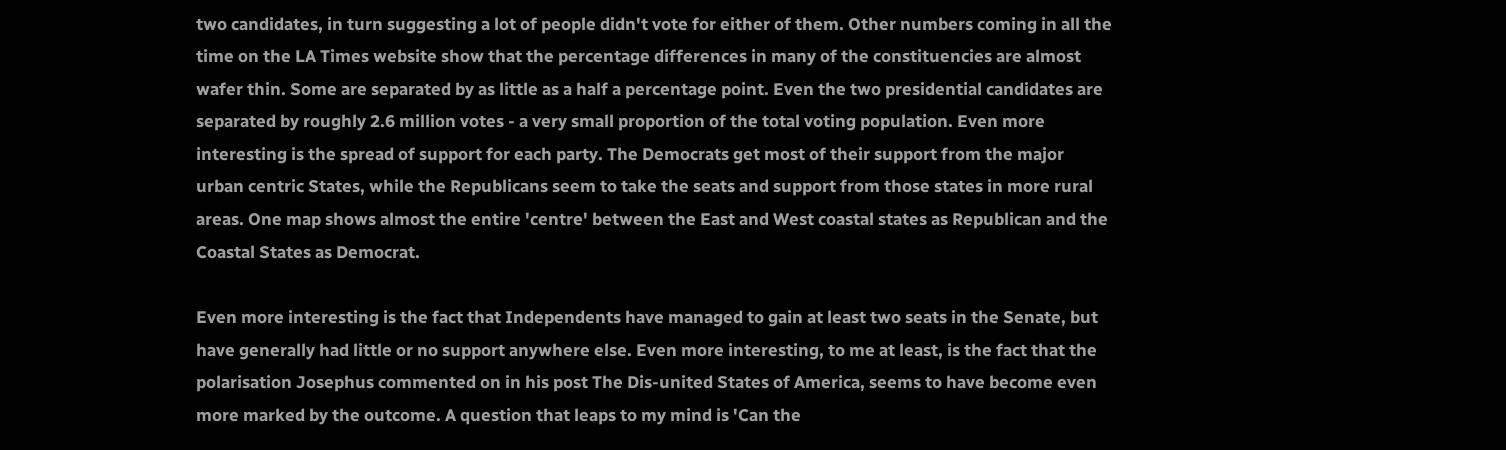two candidates, in turn suggesting a lot of people didn't vote for either of them. Other numbers coming in all the time on the LA Times website show that the percentage differences in many of the constituencies are almost wafer thin. Some are separated by as little as a half a percentage point. Even the two presidential candidates are separated by roughly 2.6 million votes - a very small proportion of the total voting population. Even more interesting is the spread of support for each party. The Democrats get most of their support from the major urban centric States, while the Republicans seem to take the seats and support from those states in more rural areas. One map shows almost the entire 'centre' between the East and West coastal states as Republican and the Coastal States as Democrat.

Even more interesting is the fact that Independents have managed to gain at least two seats in the Senate, but have generally had little or no support anywhere else. Even more interesting, to me at least, is the fact that the polarisation Josephus commented on in his post The Dis-united States of America, seems to have become even more marked by the outcome. A question that leaps to my mind is 'Can the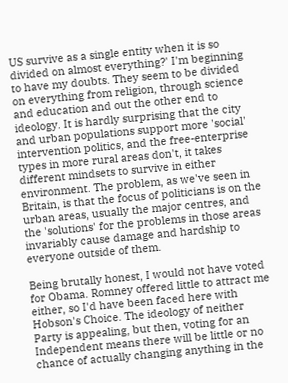US survive as a single entity when it is so divided on almost everything?' I'm beginning to have my doubts. They seem to be divided on everything from religion, through science and education and out the other end to ideology. It is hardly surprising that the city and urban populations support more 'social' intervention politics, and the free-enterprise types in more rural areas don't, it takes different mindsets to survive in either environment. The problem, as we've seen in Britain, is that the focus of politicians is on the urban areas, usually the major centres, and the 'solutions' for the problems in those areas invariably cause damage and hardship to everyone outside of them.

Being brutally honest, I would not have voted for Obama. Romney offered little to attract me either, so I'd have been faced here with Hobson's Choice. The ideology of neither Party is appealing, but then, voting for an Independent means there will be little or no chance of actually changing anything in the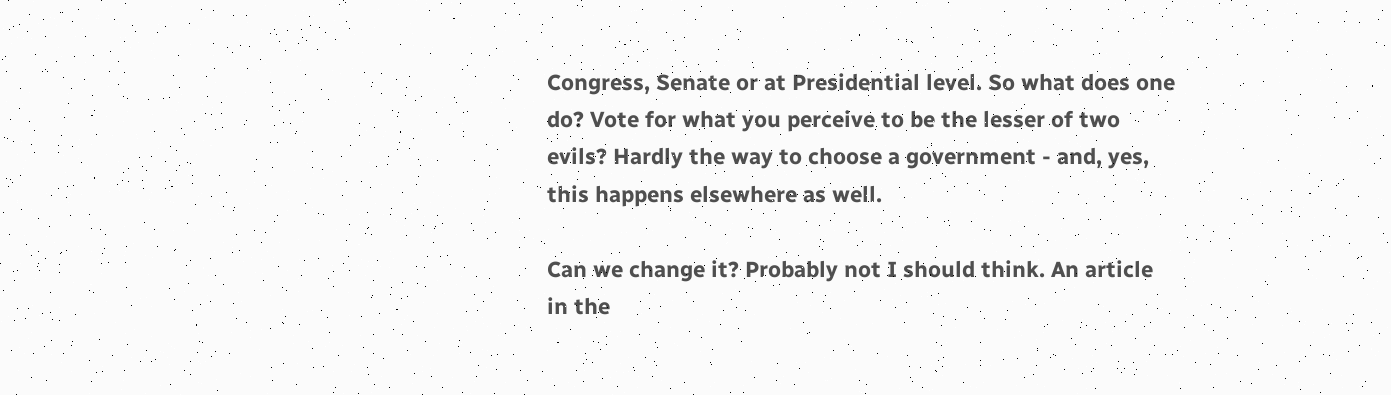Congress, Senate or at Presidential level. So what does one do? Vote for what you perceive to be the lesser of two evils? Hardly the way to choose a government - and, yes, this happens elsewhere as well.

Can we change it? Probably not I should think. An article in the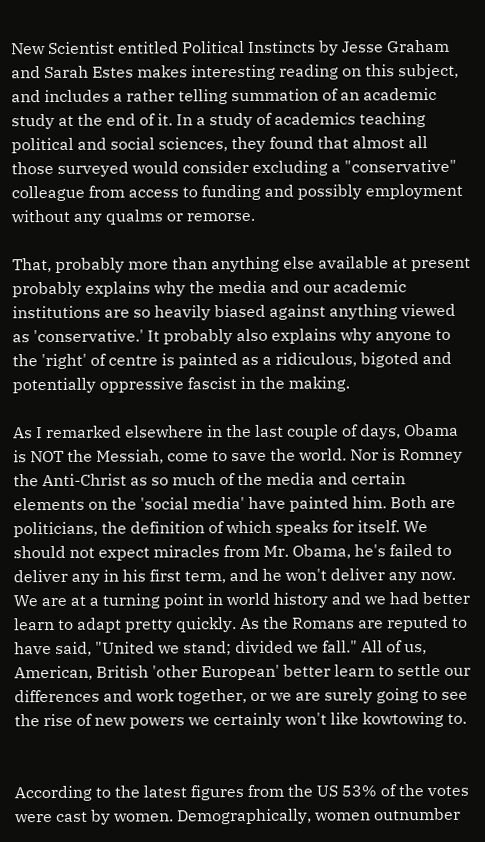New Scientist entitled Political Instincts by Jesse Graham and Sarah Estes makes interesting reading on this subject, and includes a rather telling summation of an academic study at the end of it. In a study of academics teaching political and social sciences, they found that almost all those surveyed would consider excluding a "conservative" colleague from access to funding and possibly employment without any qualms or remorse.

That, probably more than anything else available at present probably explains why the media and our academic institutions are so heavily biased against anything viewed as 'conservative.' It probably also explains why anyone to the 'right' of centre is painted as a ridiculous, bigoted and potentially oppressive fascist in the making.

As I remarked elsewhere in the last couple of days, Obama is NOT the Messiah, come to save the world. Nor is Romney the Anti-Christ as so much of the media and certain elements on the 'social media' have painted him. Both are politicians, the definition of which speaks for itself. We should not expect miracles from Mr. Obama, he's failed to deliver any in his first term, and he won't deliver any now. We are at a turning point in world history and we had better learn to adapt pretty quickly. As the Romans are reputed to have said, "United we stand; divided we fall." All of us, American, British 'other European' better learn to settle our differences and work together, or we are surely going to see the rise of new powers we certainly won't like kowtowing to.


According to the latest figures from the US 53% of the votes were cast by women. Demographically, women outnumber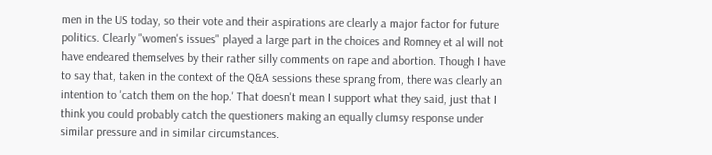men in the US today, so their vote and their aspirations are clearly a major factor for future politics. Clearly "women's issues" played a large part in the choices and Romney et al will not have endeared themselves by their rather silly comments on rape and abortion. Though I have to say that, taken in the context of the Q&A sessions these sprang from, there was clearly an intention to 'catch them on the hop.' That doesn't mean I support what they said, just that I think you could probably catch the questioners making an equally clumsy response under similar pressure and in similar circumstances.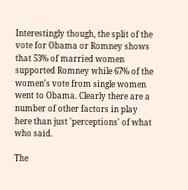Interestingly though, the split of the vote for Obama or Romney shows that 53% of married women supported Romney while 67% of the women's vote from single women went to Obama. Clearly there are a number of other factors in play here than just 'perceptions' of what who said.

The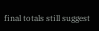final totals still suggest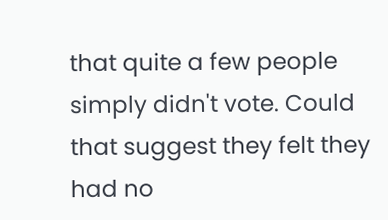that quite a few people simply didn't vote. Could that suggest they felt they had no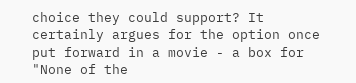choice they could support? It certainly argues for the option once put forward in a movie - a box for "None of the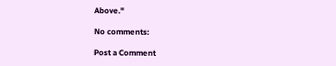Above."

No comments:

Post a Comment